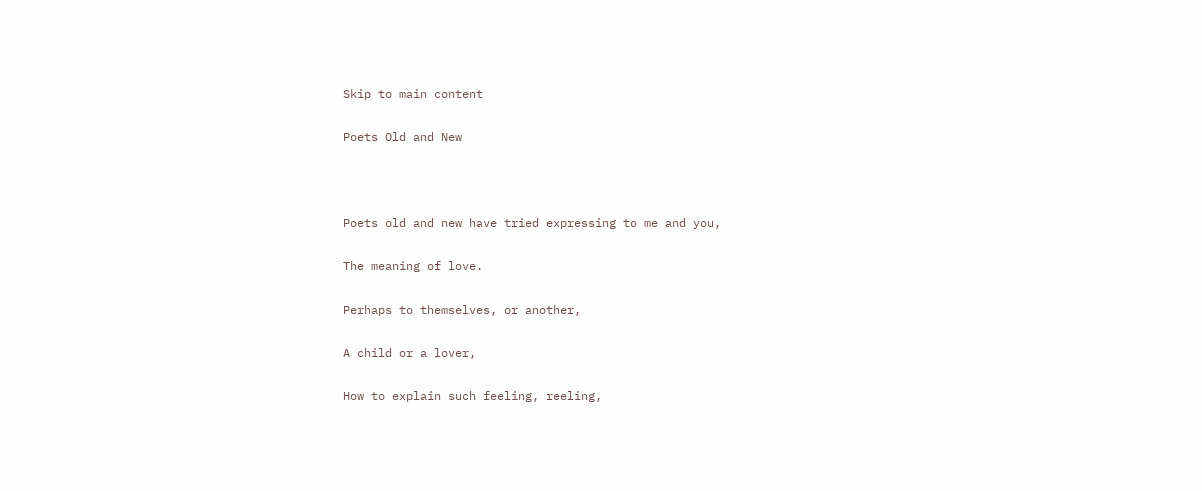Skip to main content

Poets Old and New



Poets old and new have tried expressing to me and you,

The meaning of love.

Perhaps to themselves, or another,

A child or a lover,

How to explain such feeling, reeling,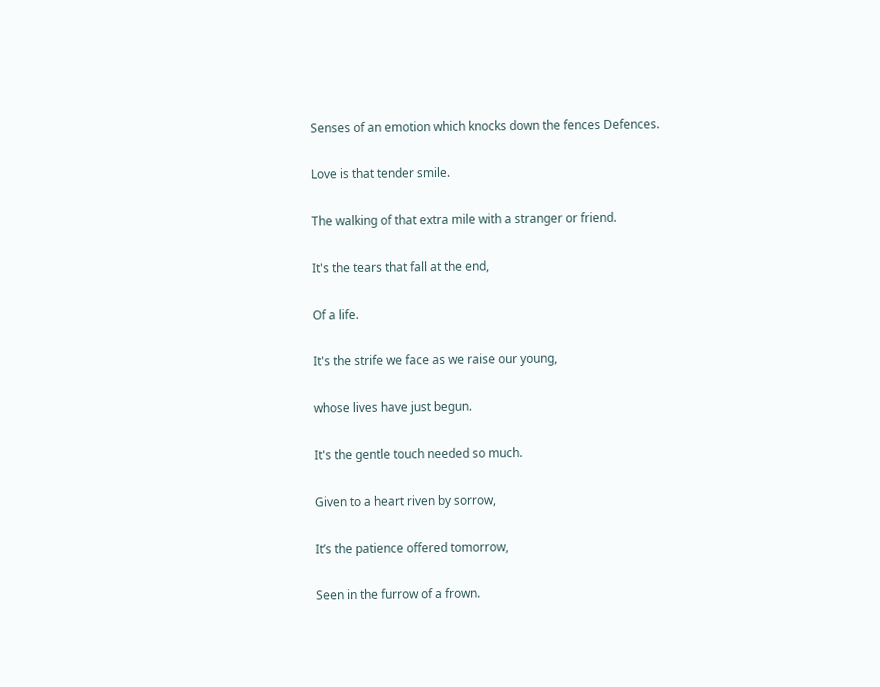Senses of an emotion which knocks down the fences Defences.

Love is that tender smile.

The walking of that extra mile with a stranger or friend.

It's the tears that fall at the end,

Of a life.

It's the strife we face as we raise our young,

whose lives have just begun.

It's the gentle touch needed so much.

Given to a heart riven by sorrow,

It’s the patience offered tomorrow,

Seen in the furrow of a frown.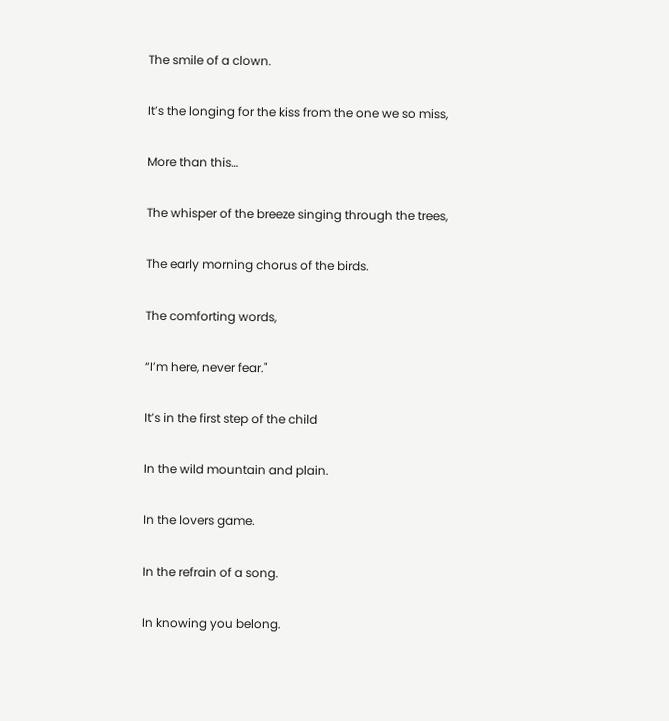The smile of a clown.

It’s the longing for the kiss from the one we so miss,

More than this…

The whisper of the breeze singing through the trees,

The early morning chorus of the birds.

The comforting words,

“I’m here, never fear."

It’s in the first step of the child

In the wild mountain and plain.

In the lovers game.

In the refrain of a song.

In knowing you belong.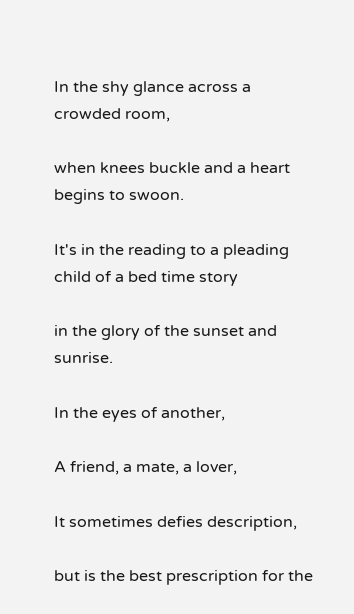In the shy glance across a crowded room,

when knees buckle and a heart begins to swoon.

It's in the reading to a pleading child of a bed time story

in the glory of the sunset and sunrise.

In the eyes of another,

A friend, a mate, a lover,

It sometimes defies description,

but is the best prescription for the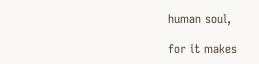human soul,

for it makes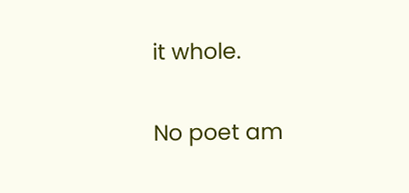it whole.

No poet am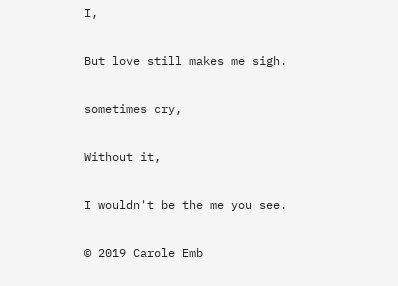I,

But love still makes me sigh.

sometimes cry,

Without it,

I wouldn't be the me you see.

© 2019 Carole Emb